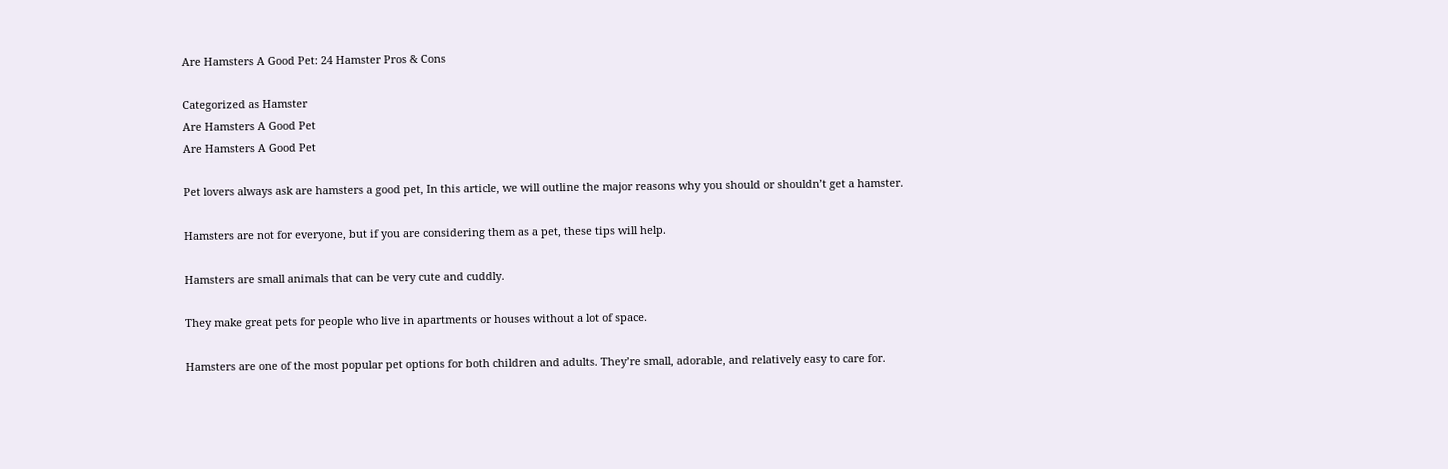Are Hamsters A Good Pet: 24 Hamster Pros & Cons

Categorized as Hamster
Are Hamsters A Good Pet
Are Hamsters A Good Pet

Pet lovers always ask are hamsters a good pet, In this article, we will outline the major reasons why you should or shouldn’t get a hamster.

Hamsters are not for everyone, but if you are considering them as a pet, these tips will help.

Hamsters are small animals that can be very cute and cuddly.

They make great pets for people who live in apartments or houses without a lot of space.

Hamsters are one of the most popular pet options for both children and adults. They’re small, adorable, and relatively easy to care for.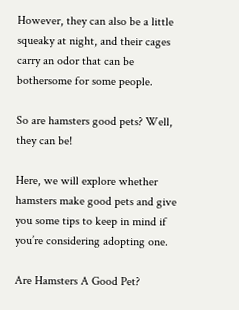However, they can also be a little squeaky at night, and their cages carry an odor that can be bothersome for some people.

So are hamsters good pets? Well, they can be!

Here, we will explore whether hamsters make good pets and give you some tips to keep in mind if you’re considering adopting one.

Are Hamsters A Good Pet?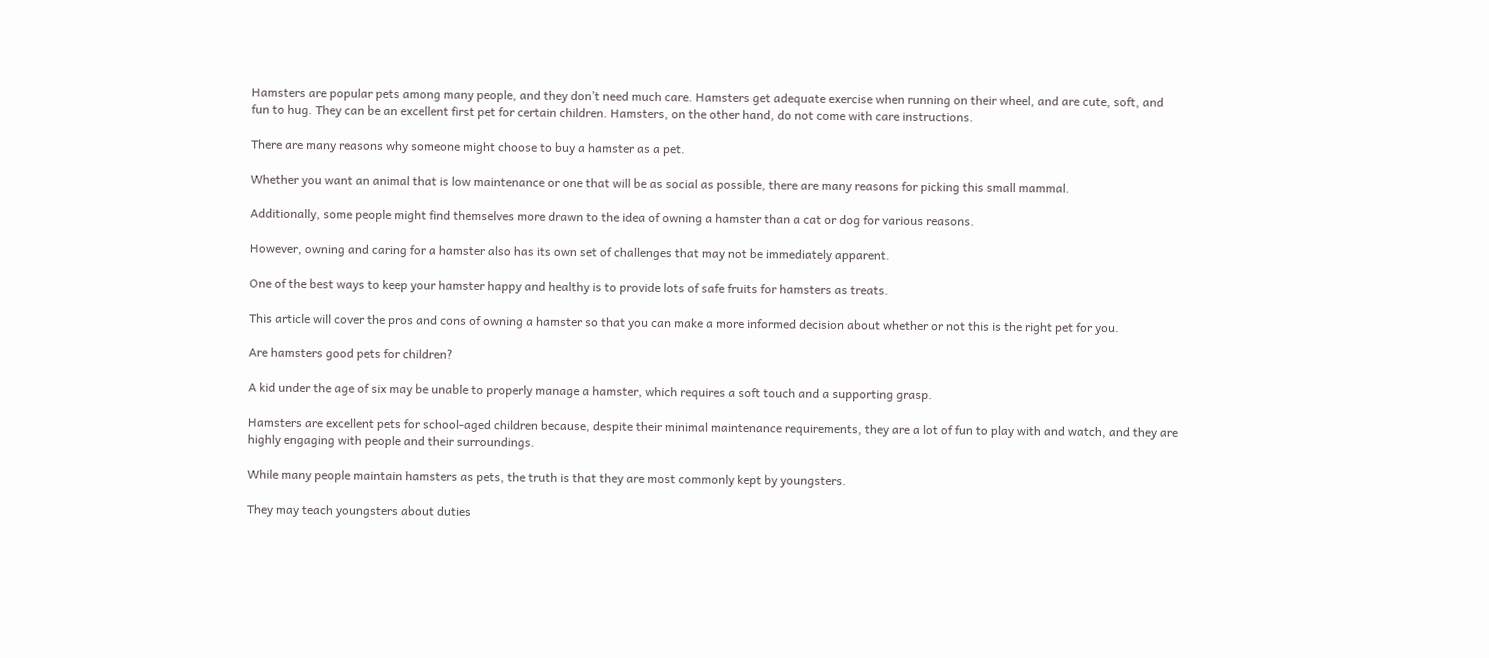Hamsters are popular pets among many people, and they don’t need much care. Hamsters get adequate exercise when running on their wheel, and are cute, soft, and fun to hug. They can be an excellent first pet for certain children. Hamsters, on the other hand, do not come with care instructions.

There are many reasons why someone might choose to buy a hamster as a pet.

Whether you want an animal that is low maintenance or one that will be as social as possible, there are many reasons for picking this small mammal.

Additionally, some people might find themselves more drawn to the idea of owning a hamster than a cat or dog for various reasons.

However, owning and caring for a hamster also has its own set of challenges that may not be immediately apparent.

One of the best ways to keep your hamster happy and healthy is to provide lots of safe fruits for hamsters as treats.

This article will cover the pros and cons of owning a hamster so that you can make a more informed decision about whether or not this is the right pet for you.

Are hamsters good pets for children?

A kid under the age of six may be unable to properly manage a hamster, which requires a soft touch and a supporting grasp.

Hamsters are excellent pets for school-aged children because, despite their minimal maintenance requirements, they are a lot of fun to play with and watch, and they are highly engaging with people and their surroundings.

While many people maintain hamsters as pets, the truth is that they are most commonly kept by youngsters.

They may teach youngsters about duties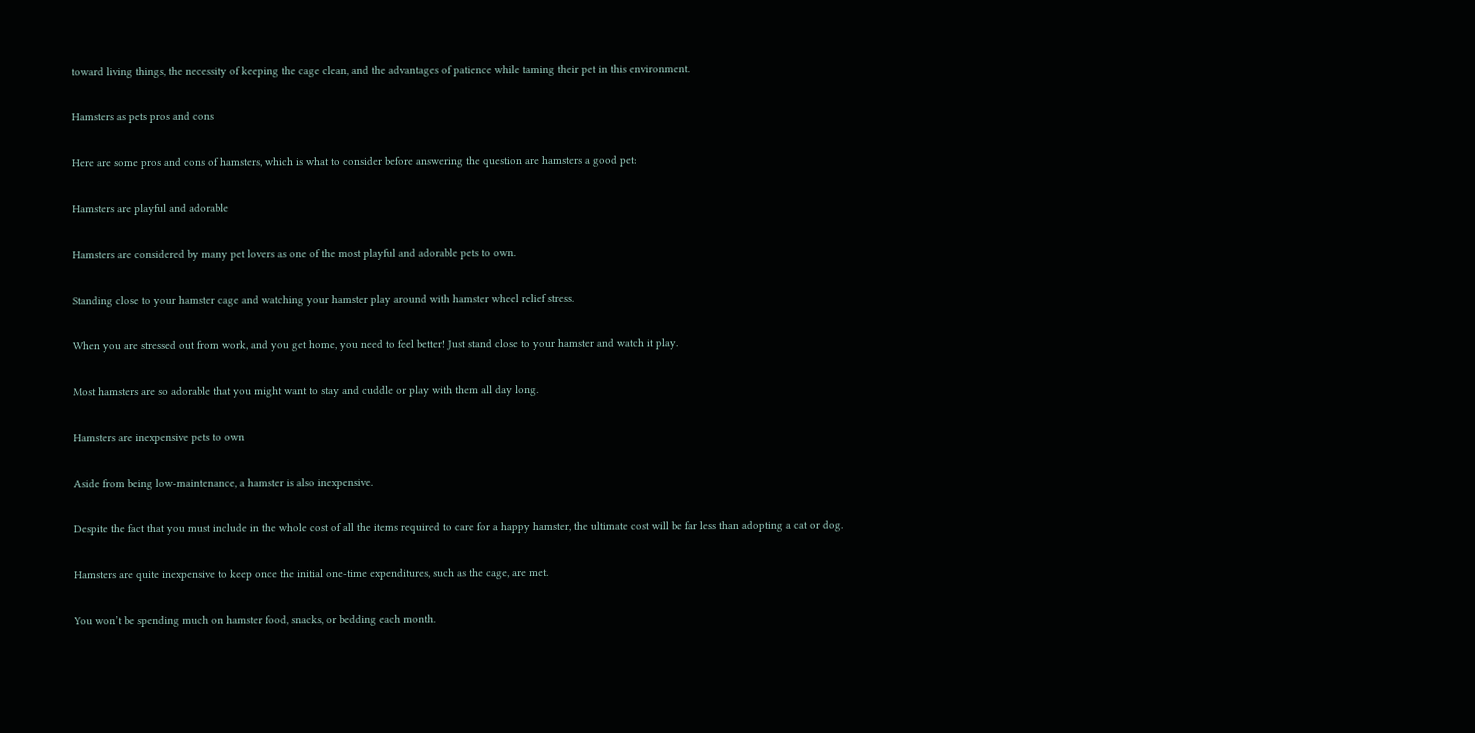toward living things, the necessity of keeping the cage clean, and the advantages of patience while taming their pet in this environment.

Hamsters as pets pros and cons

Here are some pros and cons of hamsters, which is what to consider before answering the question are hamsters a good pet:

Hamsters are playful and adorable

Hamsters are considered by many pet lovers as one of the most playful and adorable pets to own.

Standing close to your hamster cage and watching your hamster play around with hamster wheel relief stress.

When you are stressed out from work, and you get home, you need to feel better! Just stand close to your hamster and watch it play.

Most hamsters are so adorable that you might want to stay and cuddle or play with them all day long.

Hamsters are inexpensive pets to own

Aside from being low-maintenance, a hamster is also inexpensive.

Despite the fact that you must include in the whole cost of all the items required to care for a happy hamster, the ultimate cost will be far less than adopting a cat or dog.

Hamsters are quite inexpensive to keep once the initial one-time expenditures, such as the cage, are met.

You won’t be spending much on hamster food, snacks, or bedding each month.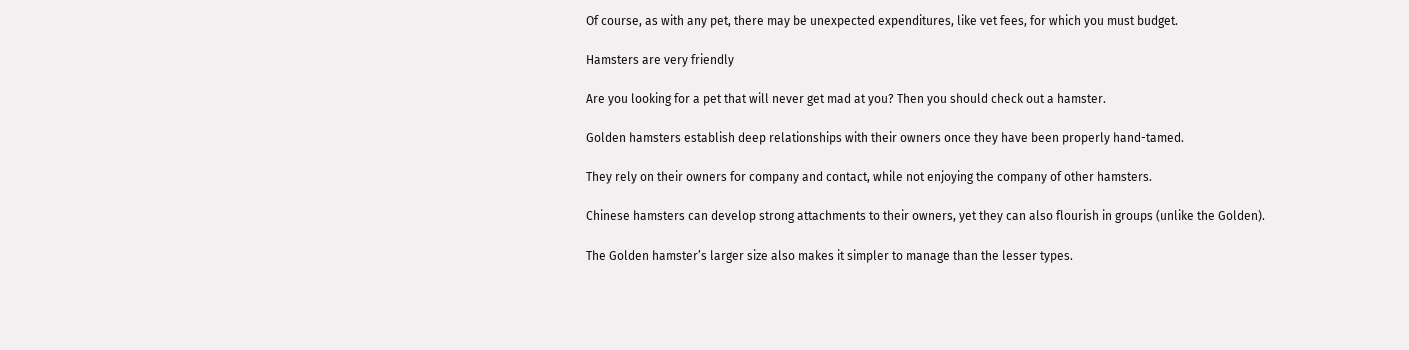Of course, as with any pet, there may be unexpected expenditures, like vet fees, for which you must budget.

Hamsters are very friendly

Are you looking for a pet that will never get mad at you? Then you should check out a hamster.

Golden hamsters establish deep relationships with their owners once they have been properly hand-tamed.

They rely on their owners for company and contact, while not enjoying the company of other hamsters.

Chinese hamsters can develop strong attachments to their owners, yet they can also flourish in groups (unlike the Golden).

The Golden hamster’s larger size also makes it simpler to manage than the lesser types.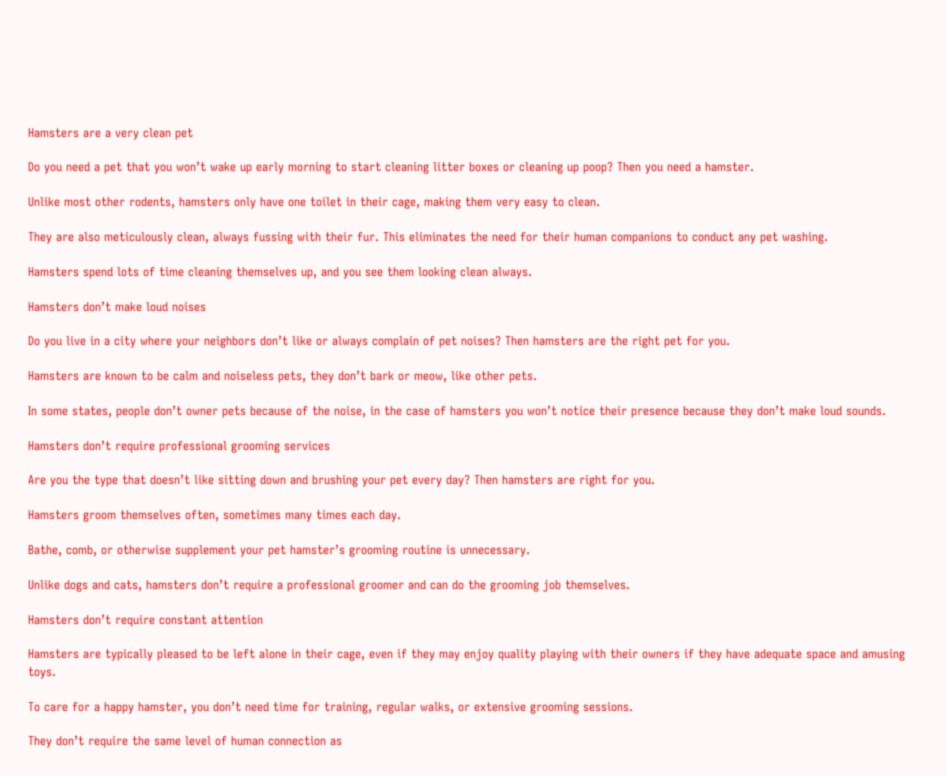Hamsters are a very clean pet

Do you need a pet that you won’t wake up early morning to start cleaning litter boxes or cleaning up poop? Then you need a hamster.

Unlike most other rodents, hamsters only have one toilet in their cage, making them very easy to clean.

They are also meticulously clean, always fussing with their fur. This eliminates the need for their human companions to conduct any pet washing.

Hamsters spend lots of time cleaning themselves up, and you see them looking clean always.

Hamsters don’t make loud noises

Do you live in a city where your neighbors don’t like or always complain of pet noises? Then hamsters are the right pet for you.

Hamsters are known to be calm and noiseless pets, they don’t bark or meow, like other pets.

In some states, people don’t owner pets because of the noise, in the case of hamsters you won’t notice their presence because they don’t make loud sounds.

Hamsters don’t require professional grooming services

Are you the type that doesn’t like sitting down and brushing your pet every day? Then hamsters are right for you.

Hamsters groom themselves often, sometimes many times each day.

Bathe, comb, or otherwise supplement your pet hamster’s grooming routine is unnecessary.

Unlike dogs and cats, hamsters don’t require a professional groomer and can do the grooming job themselves.

Hamsters don’t require constant attention

Hamsters are typically pleased to be left alone in their cage, even if they may enjoy quality playing with their owners if they have adequate space and amusing toys.

To care for a happy hamster, you don’t need time for training, regular walks, or extensive grooming sessions.

They don’t require the same level of human connection as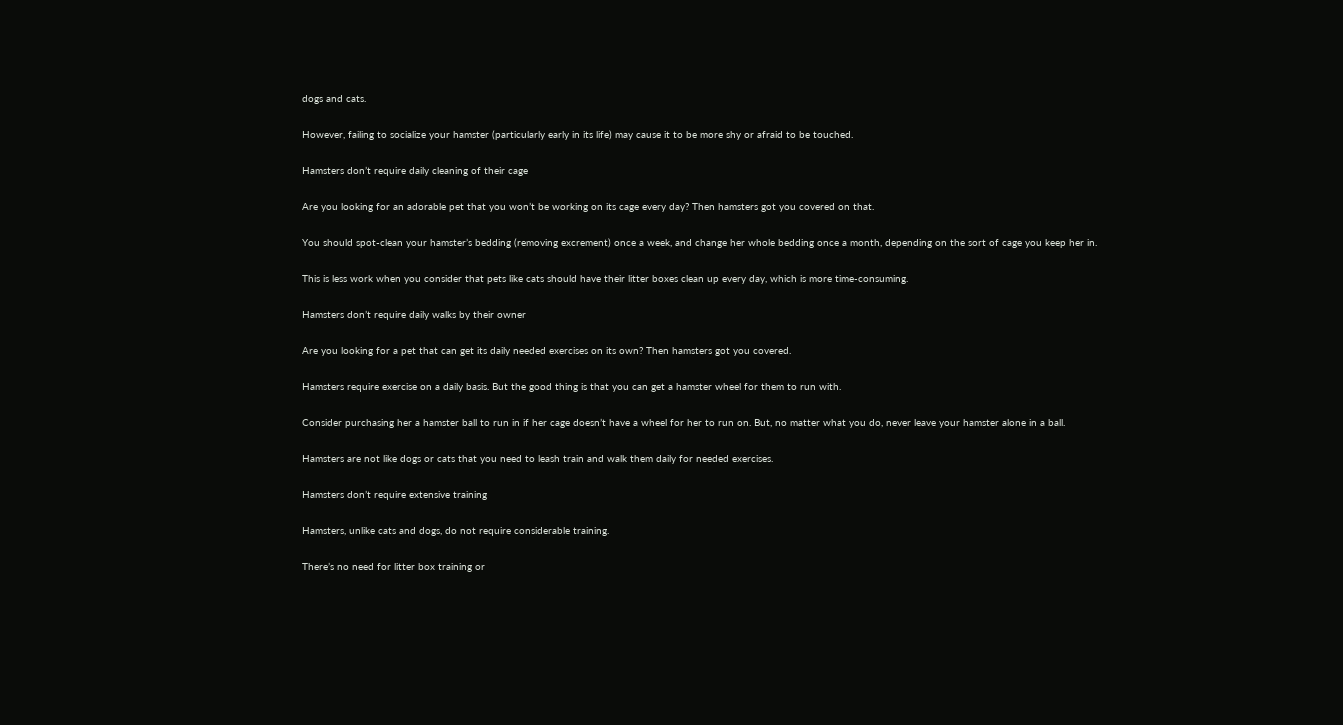dogs and cats.

However, failing to socialize your hamster (particularly early in its life) may cause it to be more shy or afraid to be touched.

Hamsters don’t require daily cleaning of their cage

Are you looking for an adorable pet that you won’t be working on its cage every day? Then hamsters got you covered on that.

You should spot-clean your hamster’s bedding (removing excrement) once a week, and change her whole bedding once a month, depending on the sort of cage you keep her in.

This is less work when you consider that pets like cats should have their litter boxes clean up every day, which is more time-consuming.

Hamsters don’t require daily walks by their owner

Are you looking for a pet that can get its daily needed exercises on its own? Then hamsters got you covered.

Hamsters require exercise on a daily basis. But the good thing is that you can get a hamster wheel for them to run with.

Consider purchasing her a hamster ball to run in if her cage doesn’t have a wheel for her to run on. But, no matter what you do, never leave your hamster alone in a ball.

Hamsters are not like dogs or cats that you need to leash train and walk them daily for needed exercises.

Hamsters don’t require extensive training

Hamsters, unlike cats and dogs, do not require considerable training.

There’s no need for litter box training or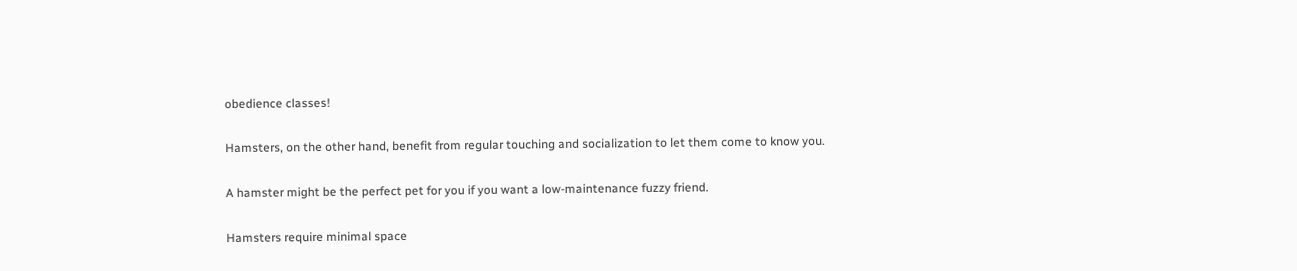obedience classes!

Hamsters, on the other hand, benefit from regular touching and socialization to let them come to know you.

A hamster might be the perfect pet for you if you want a low-maintenance fuzzy friend.

Hamsters require minimal space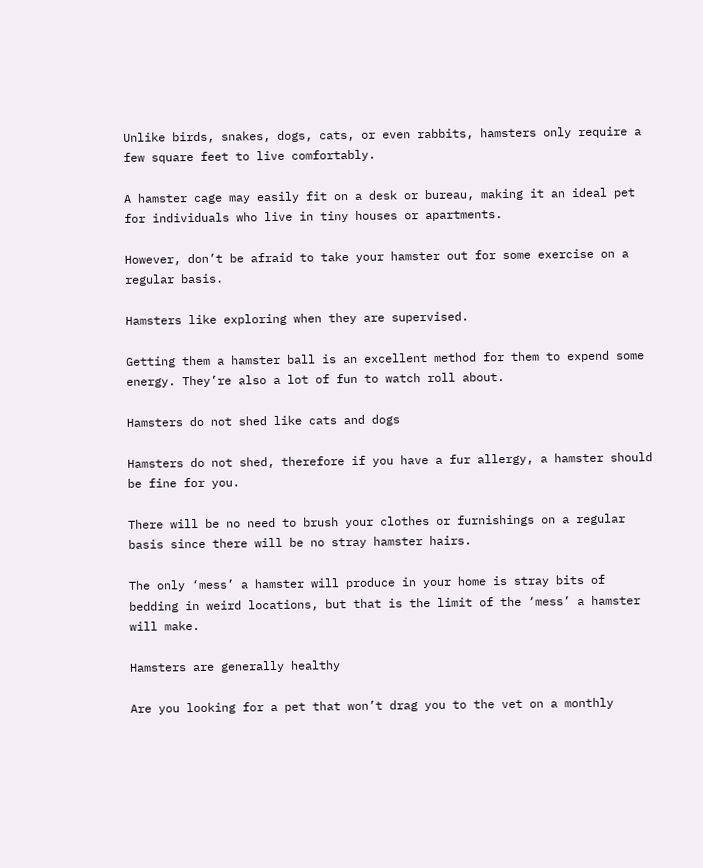Unlike birds, snakes, dogs, cats, or even rabbits, hamsters only require a few square feet to live comfortably.

A hamster cage may easily fit on a desk or bureau, making it an ideal pet for individuals who live in tiny houses or apartments.

However, don’t be afraid to take your hamster out for some exercise on a regular basis.

Hamsters like exploring when they are supervised.

Getting them a hamster ball is an excellent method for them to expend some energy. They’re also a lot of fun to watch roll about.

Hamsters do not shed like cats and dogs

Hamsters do not shed, therefore if you have a fur allergy, a hamster should be fine for you.

There will be no need to brush your clothes or furnishings on a regular basis since there will be no stray hamster hairs.

The only ‘mess’ a hamster will produce in your home is stray bits of bedding in weird locations, but that is the limit of the ‘mess’ a hamster will make.

Hamsters are generally healthy

Are you looking for a pet that won’t drag you to the vet on a monthly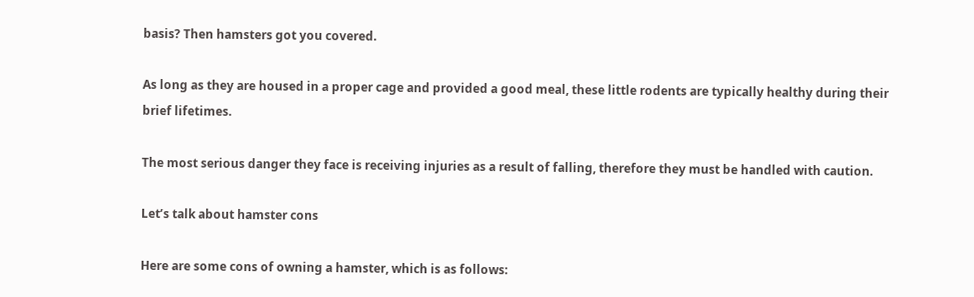basis? Then hamsters got you covered.

As long as they are housed in a proper cage and provided a good meal, these little rodents are typically healthy during their brief lifetimes.

The most serious danger they face is receiving injuries as a result of falling, therefore they must be handled with caution.

Let’s talk about hamster cons

Here are some cons of owning a hamster, which is as follows: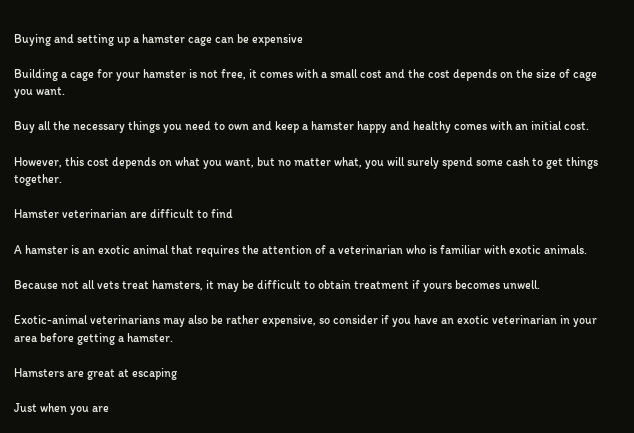Buying and setting up a hamster cage can be expensive

Building a cage for your hamster is not free, it comes with a small cost and the cost depends on the size of cage you want.

Buy all the necessary things you need to own and keep a hamster happy and healthy comes with an initial cost.

However, this cost depends on what you want, but no matter what, you will surely spend some cash to get things together.

Hamster veterinarian are difficult to find

A hamster is an exotic animal that requires the attention of a veterinarian who is familiar with exotic animals.

Because not all vets treat hamsters, it may be difficult to obtain treatment if yours becomes unwell.

Exotic-animal veterinarians may also be rather expensive, so consider if you have an exotic veterinarian in your area before getting a hamster.

Hamsters are great at escaping

Just when you are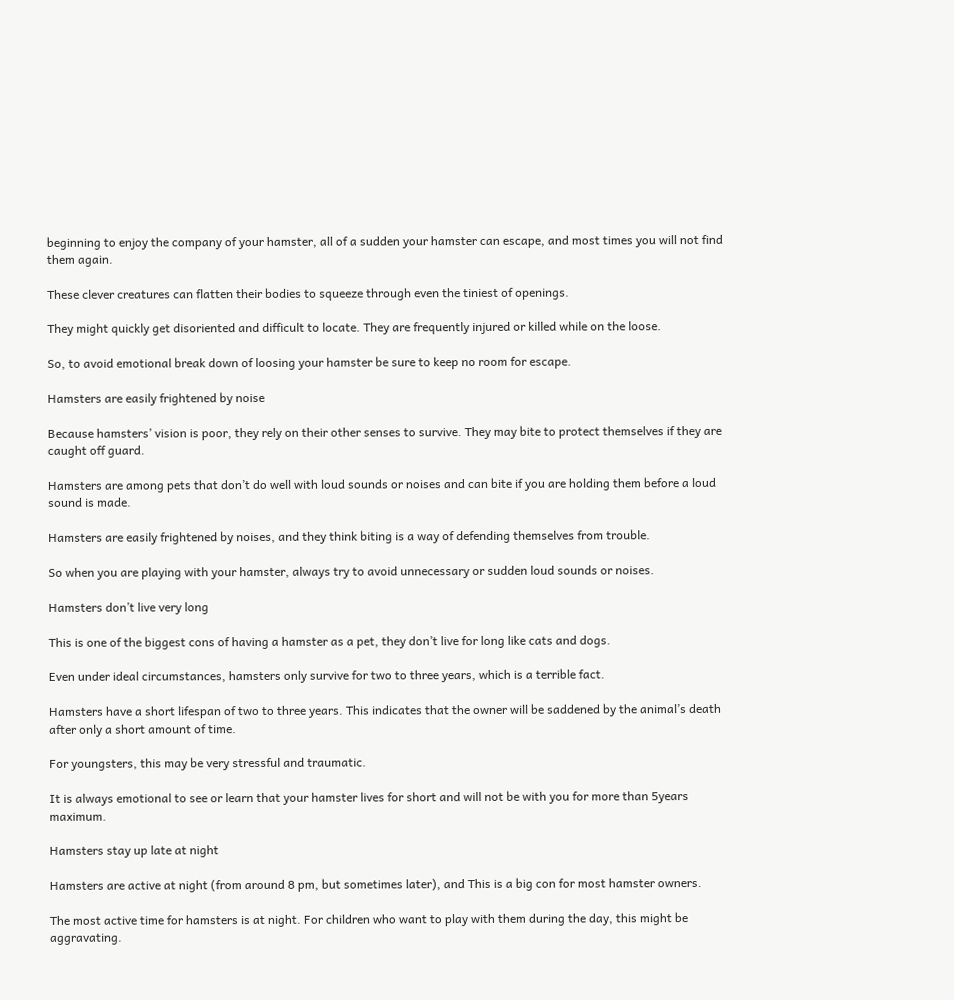beginning to enjoy the company of your hamster, all of a sudden your hamster can escape, and most times you will not find them again.

These clever creatures can flatten their bodies to squeeze through even the tiniest of openings.

They might quickly get disoriented and difficult to locate. They are frequently injured or killed while on the loose.

So, to avoid emotional break down of loosing your hamster be sure to keep no room for escape.

Hamsters are easily frightened by noise

Because hamsters’ vision is poor, they rely on their other senses to survive. They may bite to protect themselves if they are caught off guard.

Hamsters are among pets that don’t do well with loud sounds or noises and can bite if you are holding them before a loud sound is made.

Hamsters are easily frightened by noises, and they think biting is a way of defending themselves from trouble.

So when you are playing with your hamster, always try to avoid unnecessary or sudden loud sounds or noises.

Hamsters don’t live very long

This is one of the biggest cons of having a hamster as a pet, they don’t live for long like cats and dogs.

Even under ideal circumstances, hamsters only survive for two to three years, which is a terrible fact.

Hamsters have a short lifespan of two to three years. This indicates that the owner will be saddened by the animal’s death after only a short amount of time.

For youngsters, this may be very stressful and traumatic.

It is always emotional to see or learn that your hamster lives for short and will not be with you for more than 5years maximum.

Hamsters stay up late at night

Hamsters are active at night (from around 8 pm, but sometimes later), and This is a big con for most hamster owners.

The most active time for hamsters is at night. For children who want to play with them during the day, this might be aggravating.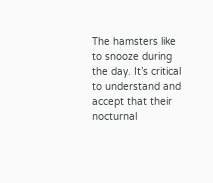The hamsters like to snooze during the day. It’s critical to understand and accept that their nocturnal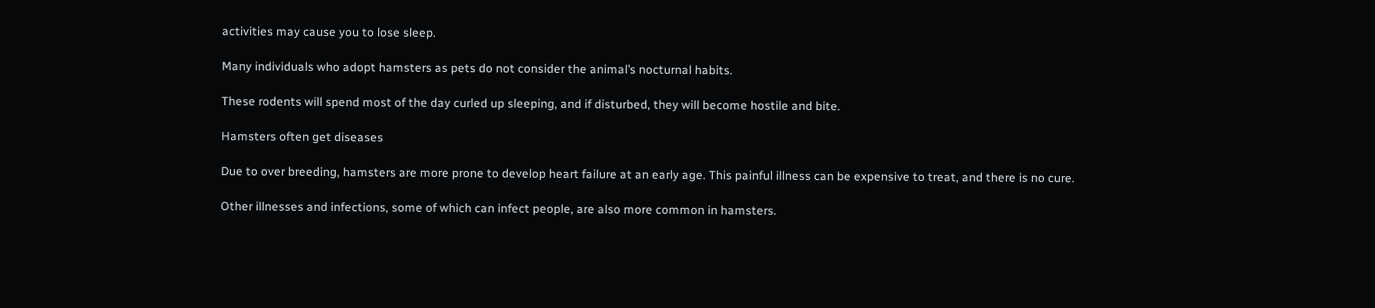activities may cause you to lose sleep.

Many individuals who adopt hamsters as pets do not consider the animal’s nocturnal habits.

These rodents will spend most of the day curled up sleeping, and if disturbed, they will become hostile and bite.

Hamsters often get diseases

Due to over breeding, hamsters are more prone to develop heart failure at an early age. This painful illness can be expensive to treat, and there is no cure.

Other illnesses and infections, some of which can infect people, are also more common in hamsters.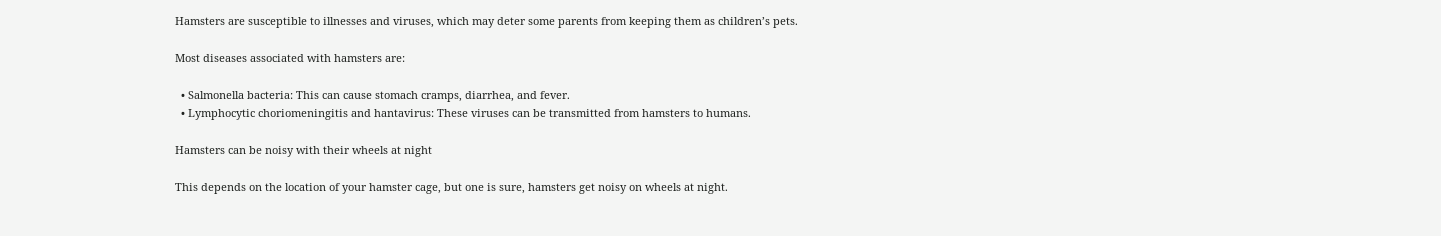Hamsters are susceptible to illnesses and viruses, which may deter some parents from keeping them as children’s pets.

Most diseases associated with hamsters are:

  • Salmonella bacteria: This can cause stomach cramps, diarrhea, and fever.
  • Lymphocytic choriomeningitis and hantavirus: These viruses can be transmitted from hamsters to humans.

Hamsters can be noisy with their wheels at night

This depends on the location of your hamster cage, but one is sure, hamsters get noisy on wheels at night.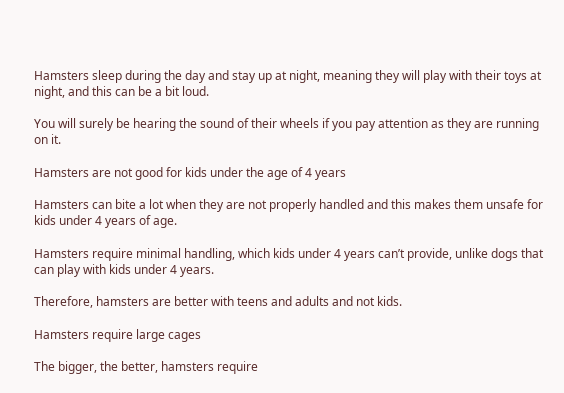Hamsters sleep during the day and stay up at night, meaning they will play with their toys at night, and this can be a bit loud.

You will surely be hearing the sound of their wheels if you pay attention as they are running on it.

Hamsters are not good for kids under the age of 4 years

Hamsters can bite a lot when they are not properly handled and this makes them unsafe for kids under 4 years of age.

Hamsters require minimal handling, which kids under 4 years can’t provide, unlike dogs that can play with kids under 4 years.

Therefore, hamsters are better with teens and adults and not kids.

Hamsters require large cages

The bigger, the better, hamsters require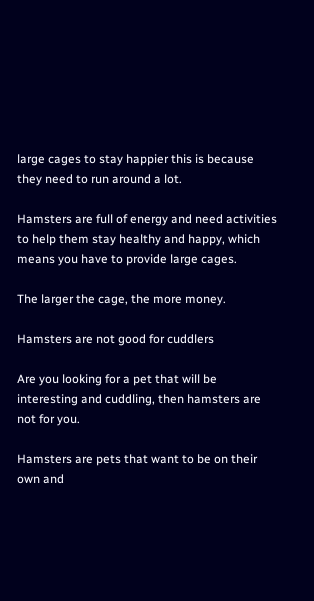large cages to stay happier this is because they need to run around a lot.

Hamsters are full of energy and need activities to help them stay healthy and happy, which means you have to provide large cages.

The larger the cage, the more money.

Hamsters are not good for cuddlers

Are you looking for a pet that will be interesting and cuddling, then hamsters are not for you.

Hamsters are pets that want to be on their own and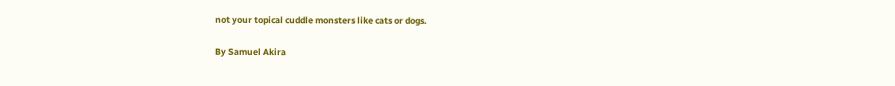not your topical cuddle monsters like cats or dogs.

By Samuel Akira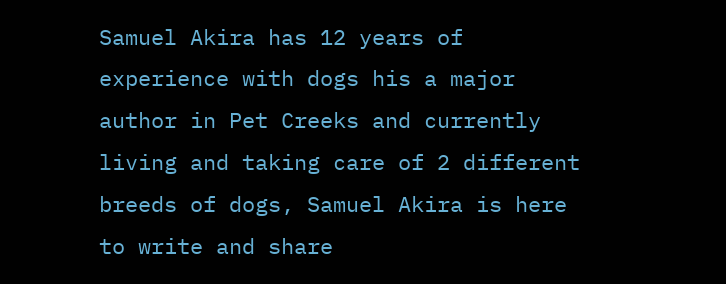Samuel Akira has 12 years of experience with dogs his a major author in Pet Creeks and currently living and taking care of 2 different breeds of dogs, Samuel Akira is here to write and share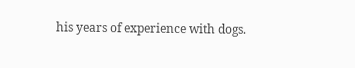his years of experience with dogs.